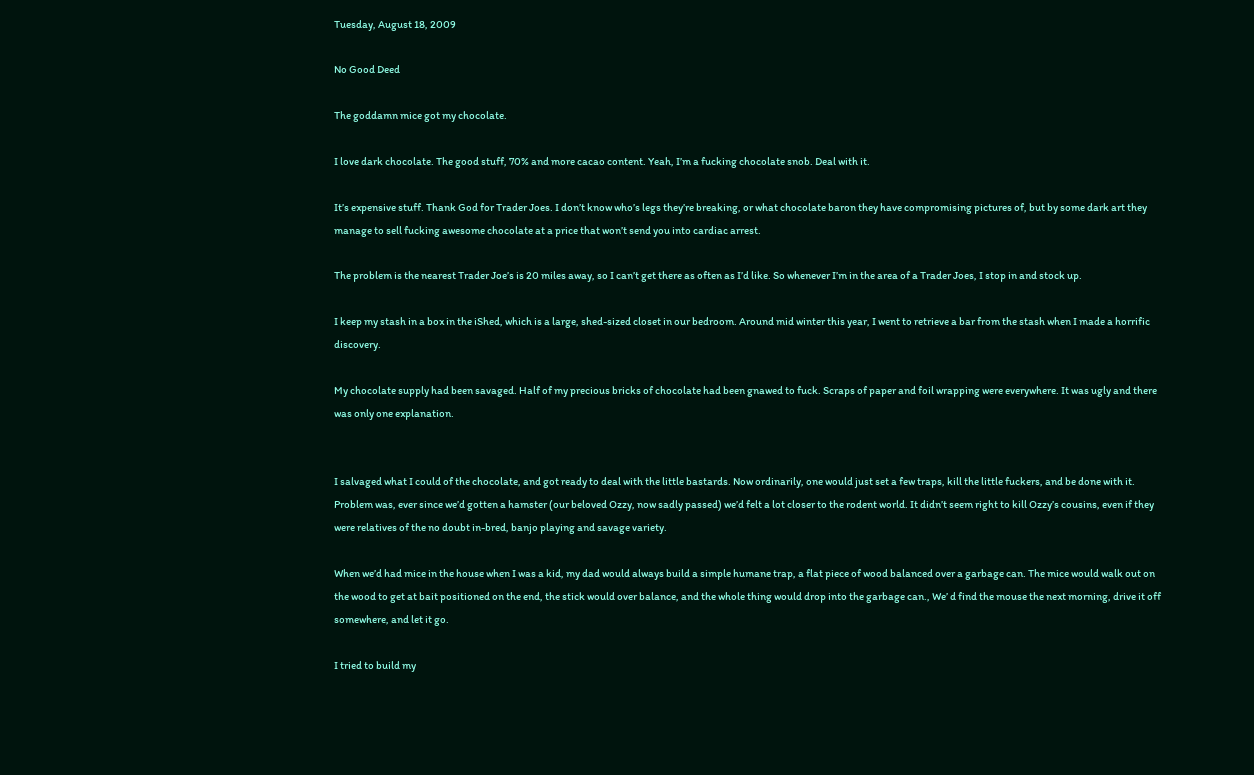Tuesday, August 18, 2009

No Good Deed

The goddamn mice got my chocolate.

I love dark chocolate. The good stuff, 70% and more cacao content. Yeah, I’m a fucking chocolate snob. Deal with it.

It’s expensive stuff. Thank God for Trader Joes. I don’t know who’s legs they’re breaking, or what chocolate baron they have compromising pictures of, but by some dark art they manage to sell fucking awesome chocolate at a price that won’t send you into cardiac arrest.

The problem is the nearest Trader Joe’s is 20 miles away, so I can’t get there as often as I’d like. So whenever I’m in the area of a Trader Joes, I stop in and stock up.

I keep my stash in a box in the iShed, which is a large, shed-sized closet in our bedroom. Around mid winter this year, I went to retrieve a bar from the stash when I made a horrific discovery.

My chocolate supply had been savaged. Half of my precious bricks of chocolate had been gnawed to fuck. Scraps of paper and foil wrapping were everywhere. It was ugly and there was only one explanation.


I salvaged what I could of the chocolate, and got ready to deal with the little bastards. Now ordinarily, one would just set a few traps, kill the little fuckers, and be done with it. Problem was, ever since we’d gotten a hamster (our beloved Ozzy, now sadly passed) we’d felt a lot closer to the rodent world. It didn’t seem right to kill Ozzy’s cousins, even if they were relatives of the no doubt in-bred, banjo playing and savage variety.

When we’d had mice in the house when I was a kid, my dad would always build a simple humane trap, a flat piece of wood balanced over a garbage can. The mice would walk out on the wood to get at bait positioned on the end, the stick would over balance, and the whole thing would drop into the garbage can., We’ d find the mouse the next morning, drive it off somewhere, and let it go.

I tried to build my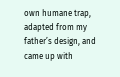own humane trap, adapted from my father’s design, and came up with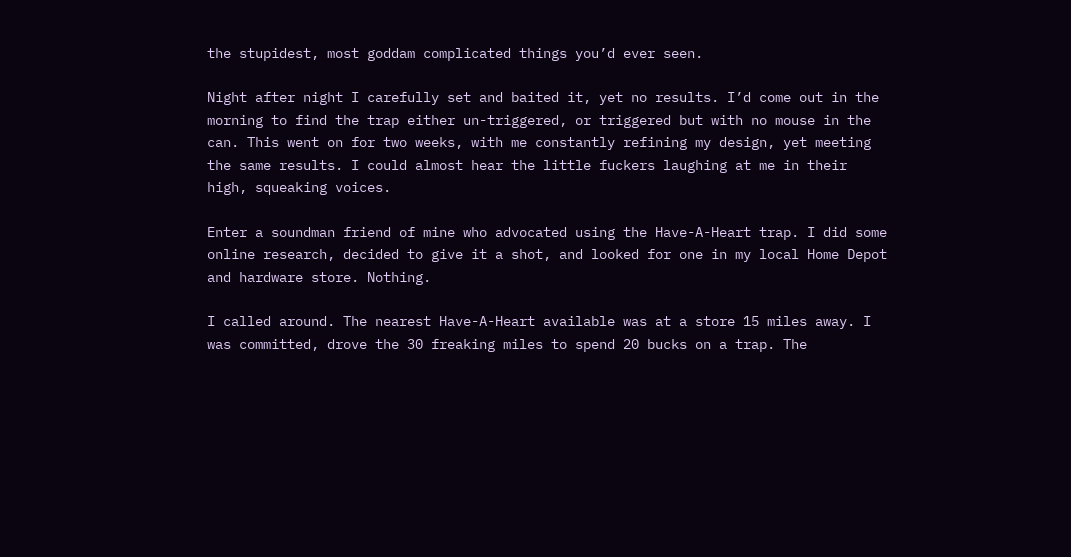the stupidest, most goddam complicated things you’d ever seen.

Night after night I carefully set and baited it, yet no results. I’d come out in the morning to find the trap either un-triggered, or triggered but with no mouse in the can. This went on for two weeks, with me constantly refining my design, yet meeting the same results. I could almost hear the little fuckers laughing at me in their high, squeaking voices.

Enter a soundman friend of mine who advocated using the Have-A-Heart trap. I did some online research, decided to give it a shot, and looked for one in my local Home Depot and hardware store. Nothing.

I called around. The nearest Have-A-Heart available was at a store 15 miles away. I was committed, drove the 30 freaking miles to spend 20 bucks on a trap. The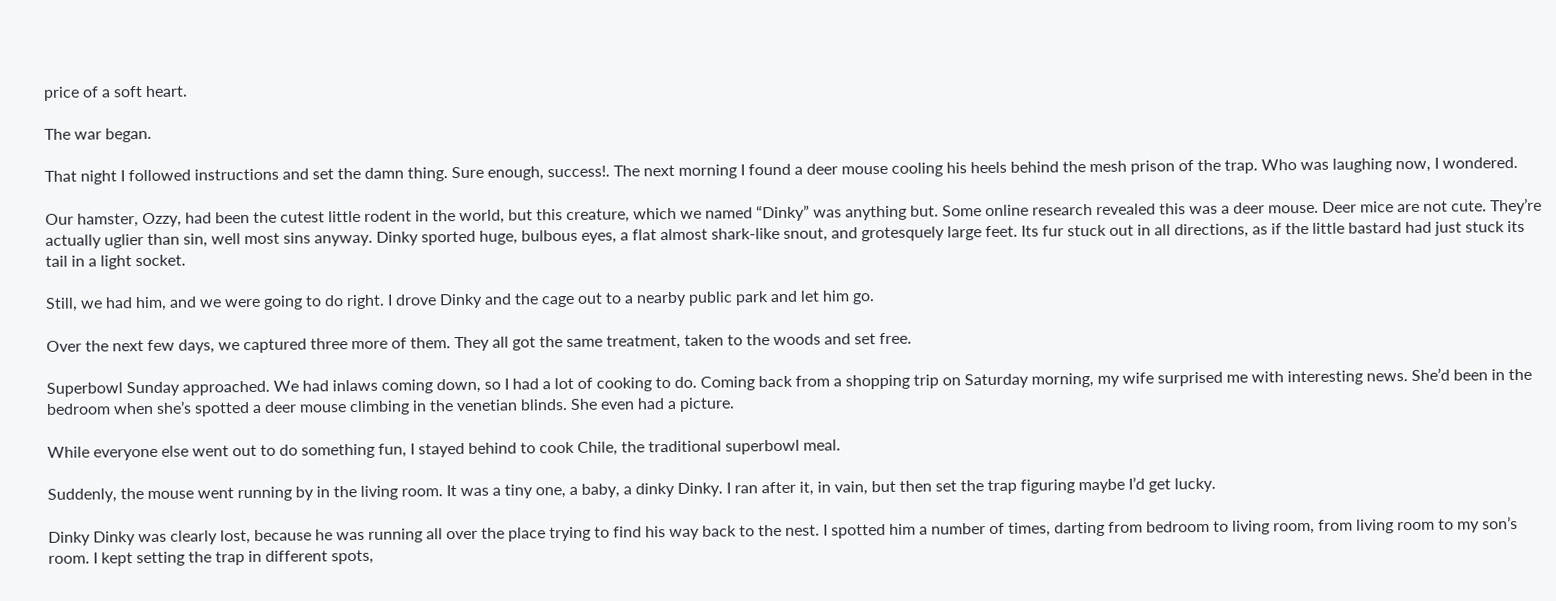price of a soft heart.

The war began.

That night I followed instructions and set the damn thing. Sure enough, success!. The next morning I found a deer mouse cooling his heels behind the mesh prison of the trap. Who was laughing now, I wondered.

Our hamster, Ozzy, had been the cutest little rodent in the world, but this creature, which we named “Dinky” was anything but. Some online research revealed this was a deer mouse. Deer mice are not cute. They’re actually uglier than sin, well most sins anyway. Dinky sported huge, bulbous eyes, a flat almost shark-like snout, and grotesquely large feet. Its fur stuck out in all directions, as if the little bastard had just stuck its tail in a light socket.

Still, we had him, and we were going to do right. I drove Dinky and the cage out to a nearby public park and let him go.

Over the next few days, we captured three more of them. They all got the same treatment, taken to the woods and set free.

Superbowl Sunday approached. We had inlaws coming down, so I had a lot of cooking to do. Coming back from a shopping trip on Saturday morning, my wife surprised me with interesting news. She’d been in the bedroom when she’s spotted a deer mouse climbing in the venetian blinds. She even had a picture.

While everyone else went out to do something fun, I stayed behind to cook Chile, the traditional superbowl meal.

Suddenly, the mouse went running by in the living room. It was a tiny one, a baby, a dinky Dinky. I ran after it, in vain, but then set the trap figuring maybe I’d get lucky.

Dinky Dinky was clearly lost, because he was running all over the place trying to find his way back to the nest. I spotted him a number of times, darting from bedroom to living room, from living room to my son’s room. I kept setting the trap in different spots,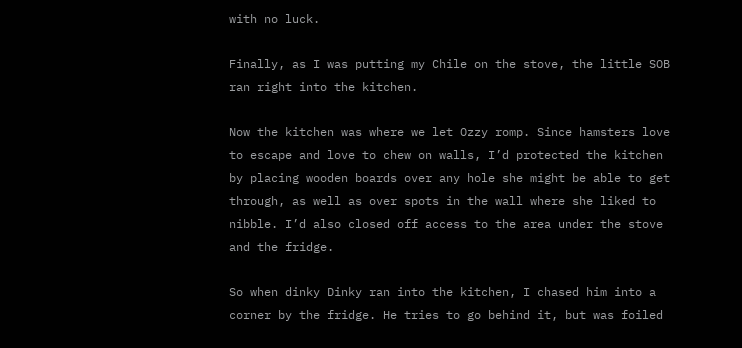with no luck.

Finally, as I was putting my Chile on the stove, the little SOB ran right into the kitchen.

Now the kitchen was where we let Ozzy romp. Since hamsters love to escape and love to chew on walls, I’d protected the kitchen by placing wooden boards over any hole she might be able to get through, as well as over spots in the wall where she liked to nibble. I’d also closed off access to the area under the stove and the fridge.

So when dinky Dinky ran into the kitchen, I chased him into a corner by the fridge. He tries to go behind it, but was foiled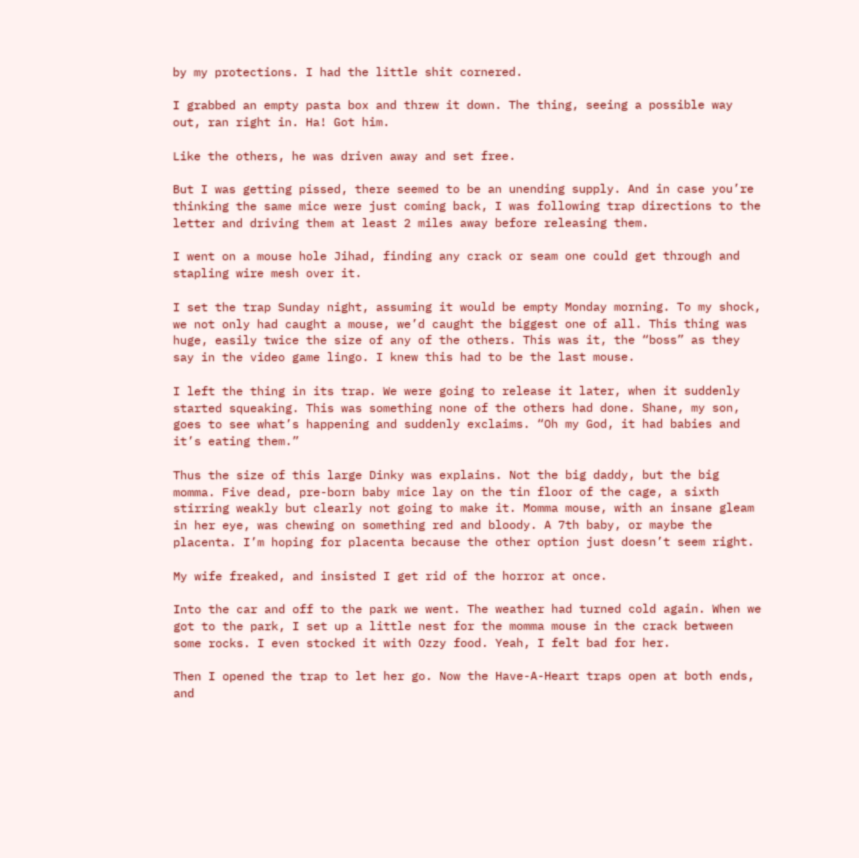by my protections. I had the little shit cornered.

I grabbed an empty pasta box and threw it down. The thing, seeing a possible way out, ran right in. Ha! Got him.

Like the others, he was driven away and set free.

But I was getting pissed, there seemed to be an unending supply. And in case you’re thinking the same mice were just coming back, I was following trap directions to the letter and driving them at least 2 miles away before releasing them.

I went on a mouse hole Jihad, finding any crack or seam one could get through and stapling wire mesh over it.

I set the trap Sunday night, assuming it would be empty Monday morning. To my shock, we not only had caught a mouse, we’d caught the biggest one of all. This thing was huge, easily twice the size of any of the others. This was it, the “boss” as they say in the video game lingo. I knew this had to be the last mouse.

I left the thing in its trap. We were going to release it later, when it suddenly started squeaking. This was something none of the others had done. Shane, my son, goes to see what’s happening and suddenly exclaims. “Oh my God, it had babies and it’s eating them.”

Thus the size of this large Dinky was explains. Not the big daddy, but the big momma. Five dead, pre-born baby mice lay on the tin floor of the cage, a sixth stirring weakly but clearly not going to make it. Momma mouse, with an insane gleam in her eye, was chewing on something red and bloody. A 7th baby, or maybe the placenta. I’m hoping for placenta because the other option just doesn’t seem right.

My wife freaked, and insisted I get rid of the horror at once.

Into the car and off to the park we went. The weather had turned cold again. When we got to the park, I set up a little nest for the momma mouse in the crack between some rocks. I even stocked it with Ozzy food. Yeah, I felt bad for her.

Then I opened the trap to let her go. Now the Have-A-Heart traps open at both ends, and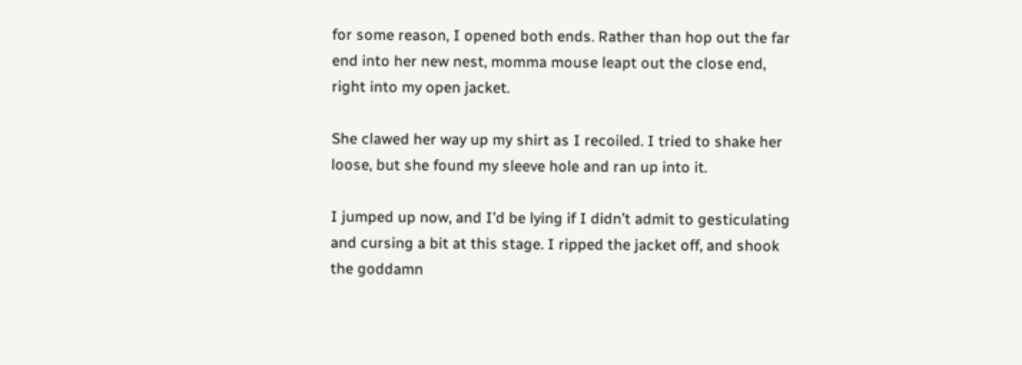for some reason, I opened both ends. Rather than hop out the far end into her new nest, momma mouse leapt out the close end, right into my open jacket.

She clawed her way up my shirt as I recoiled. I tried to shake her loose, but she found my sleeve hole and ran up into it.

I jumped up now, and I’d be lying if I didn’t admit to gesticulating and cursing a bit at this stage. I ripped the jacket off, and shook the goddamn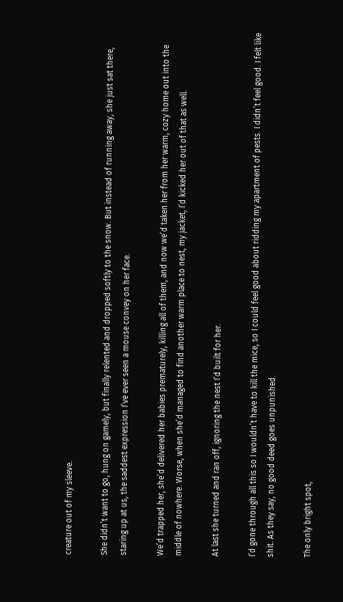creature out of my sleeve.

She didn’t want to go, hung on gamely, but finally relented and dropped softly to the snow. But instead of running away, she just sat there, staring up at us, the saddest expression I’ve ever seen a mouse convey on her face.

We’d trapped her, she’d delivered her babies prematurely, killing all of them, and now we’d taken her from her warm, cozy home out into the middle of nowhere. Worse, when she’d managed to find another warm place to nest, my jacket, I’d kicked her out of that as well.

At last she turned and ran off, ignoring the nest I’d built for her.

I’d gone through all this so I wouldn’t have to kill the mice, so I could feel good about ridding my apartment of pests. I didn’t feel good. I felt like shit. As they say, no good deed goes unpunished.

The only bright spot,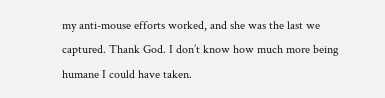my anti-mouse efforts worked, and she was the last we captured. Thank God. I don’t know how much more being humane I could have taken.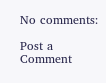No comments:

Post a Comment